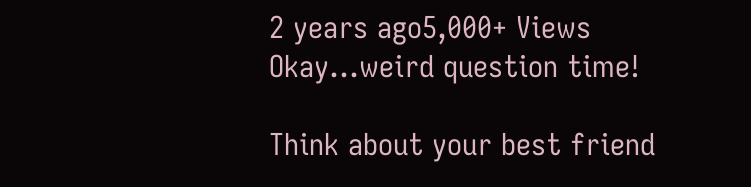2 years ago5,000+ Views
Okay...weird question time!

Think about your best friend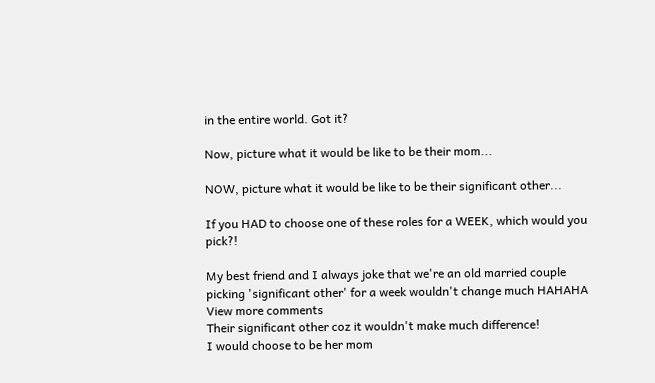in the entire world. Got it?

Now, picture what it would be like to be their mom...

NOW, picture what it would be like to be their significant other...

If you HAD to choose one of these roles for a WEEK, which would you pick?!

My best friend and I always joke that we're an old married couple picking 'significant other' for a week wouldn't change much HAHAHA
View more comments
Their significant other coz it wouldn't make much difference!
I would choose to be her mom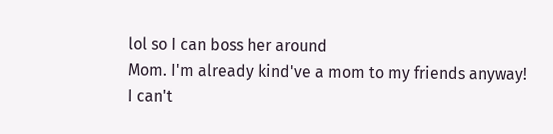lol so I can boss her around
Mom. I'm already kind've a mom to my friends anyway!
I can't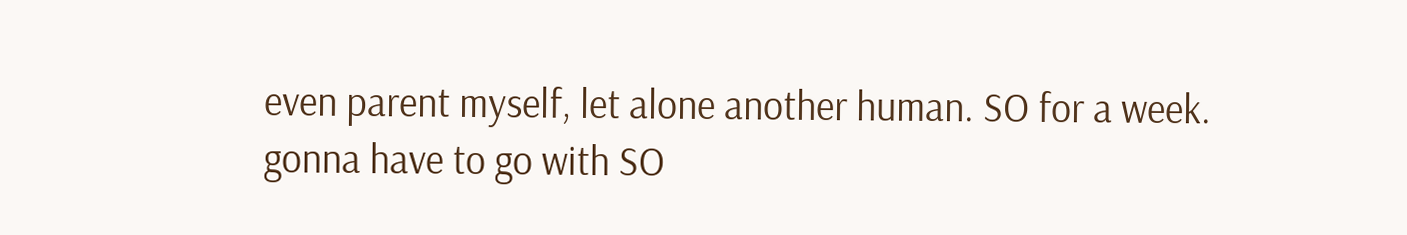even parent myself, let alone another human. SO for a week.
gonna have to go with SO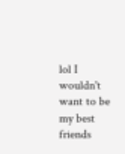lol I wouldn't want to be my best friends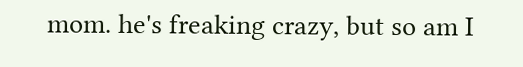mom. he's freaking crazy, but so am I